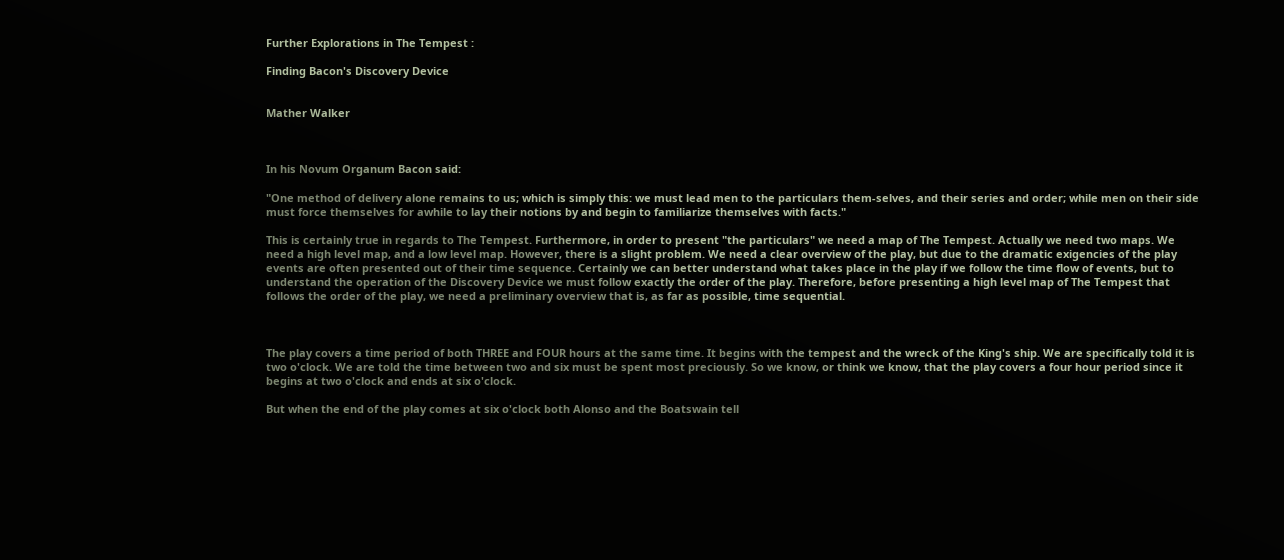Further Explorations in The Tempest :

Finding Bacon's Discovery Device


Mather Walker



In his Novum Organum Bacon said:

"One method of delivery alone remains to us; which is simply this: we must lead men to the particulars them-selves, and their series and order; while men on their side must force themselves for awhile to lay their notions by and begin to familiarize themselves with facts."

This is certainly true in regards to The Tempest. Furthermore, in order to present "the particulars" we need a map of The Tempest. Actually we need two maps. We need a high level map, and a low level map. However, there is a slight problem. We need a clear overview of the play, but due to the dramatic exigencies of the play events are often presented out of their time sequence. Certainly we can better understand what takes place in the play if we follow the time flow of events, but to understand the operation of the Discovery Device we must follow exactly the order of the play. Therefore, before presenting a high level map of The Tempest that follows the order of the play, we need a preliminary overview that is, as far as possible, time sequential.



The play covers a time period of both THREE and FOUR hours at the same time. It begins with the tempest and the wreck of the King's ship. We are specifically told it is two o'clock. We are told the time between two and six must be spent most preciously. So we know, or think we know, that the play covers a four hour period since it begins at two o'clock and ends at six o'clock.

But when the end of the play comes at six o'clock both Alonso and the Boatswain tell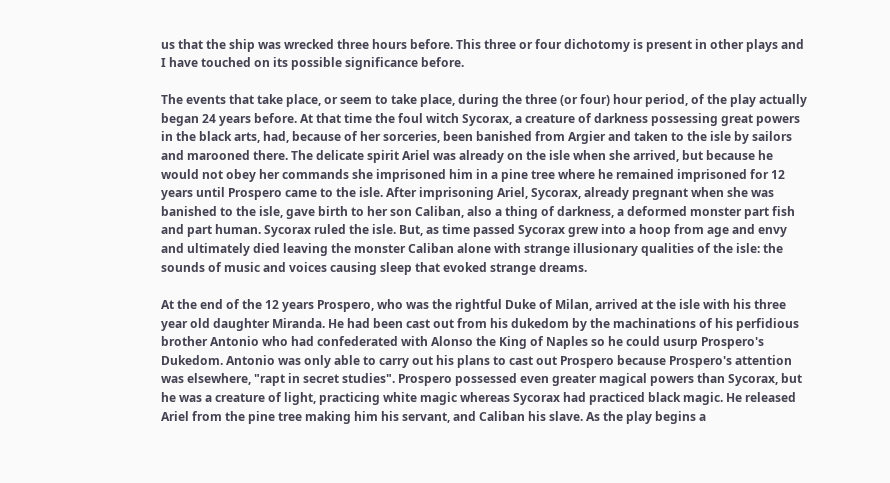us that the ship was wrecked three hours before. This three or four dichotomy is present in other plays and I have touched on its possible significance before.

The events that take place, or seem to take place, during the three (or four) hour period, of the play actually began 24 years before. At that time the foul witch Sycorax, a creature of darkness possessing great powers in the black arts, had, because of her sorceries, been banished from Argier and taken to the isle by sailors and marooned there. The delicate spirit Ariel was already on the isle when she arrived, but because he would not obey her commands she imprisoned him in a pine tree where he remained imprisoned for 12 years until Prospero came to the isle. After imprisoning Ariel, Sycorax, already pregnant when she was banished to the isle, gave birth to her son Caliban, also a thing of darkness, a deformed monster part fish and part human. Sycorax ruled the isle. But, as time passed Sycorax grew into a hoop from age and envy and ultimately died leaving the monster Caliban alone with strange illusionary qualities of the isle: the sounds of music and voices causing sleep that evoked strange dreams.

At the end of the 12 years Prospero, who was the rightful Duke of Milan, arrived at the isle with his three year old daughter Miranda. He had been cast out from his dukedom by the machinations of his perfidious brother Antonio who had confederated with Alonso the King of Naples so he could usurp Prospero's Dukedom. Antonio was only able to carry out his plans to cast out Prospero because Prospero's attention was elsewhere, "rapt in secret studies". Prospero possessed even greater magical powers than Sycorax, but he was a creature of light, practicing white magic whereas Sycorax had practiced black magic. He released Ariel from the pine tree making him his servant, and Caliban his slave. As the play begins a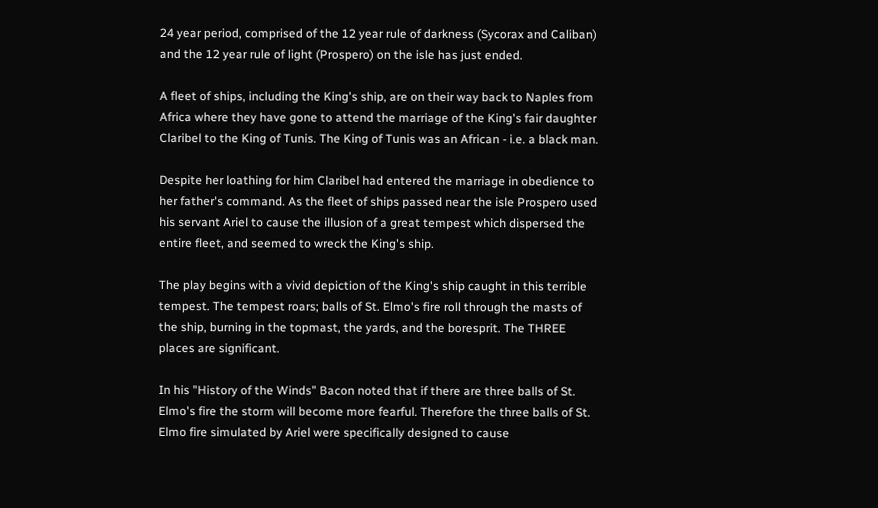24 year period, comprised of the 12 year rule of darkness (Sycorax and Caliban) and the 12 year rule of light (Prospero) on the isle has just ended.

A fleet of ships, including the King's ship, are on their way back to Naples from Africa where they have gone to attend the marriage of the King's fair daughter Claribel to the King of Tunis. The King of Tunis was an African - i.e. a black man.

Despite her loathing for him Claribel had entered the marriage in obedience to her father's command. As the fleet of ships passed near the isle Prospero used his servant Ariel to cause the illusion of a great tempest which dispersed the entire fleet, and seemed to wreck the King's ship.

The play begins with a vivid depiction of the King's ship caught in this terrible tempest. The tempest roars; balls of St. Elmo's fire roll through the masts of the ship, burning in the topmast, the yards, and the boresprit. The THREE places are significant.

In his "History of the Winds" Bacon noted that if there are three balls of St. Elmo's fire the storm will become more fearful. Therefore the three balls of St. Elmo fire simulated by Ariel were specifically designed to cause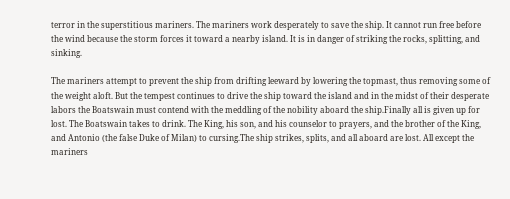terror in the superstitious mariners. The mariners work desperately to save the ship. It cannot run free before the wind because the storm forces it toward a nearby island. It is in danger of striking the rocks, splitting, and sinking.

The mariners attempt to prevent the ship from drifting leeward by lowering the topmast, thus removing some of the weight aloft. But the tempest continues to drive the ship toward the island and in the midst of their desperate labors the Boatswain must contend with the meddling of the nobility aboard the ship.Finally all is given up for lost. The Boatswain takes to drink. The King, his son, and his counselor to prayers, and the brother of the King, and Antonio (the false Duke of Milan) to cursing.The ship strikes, splits, and all aboard are lost. All except the mariners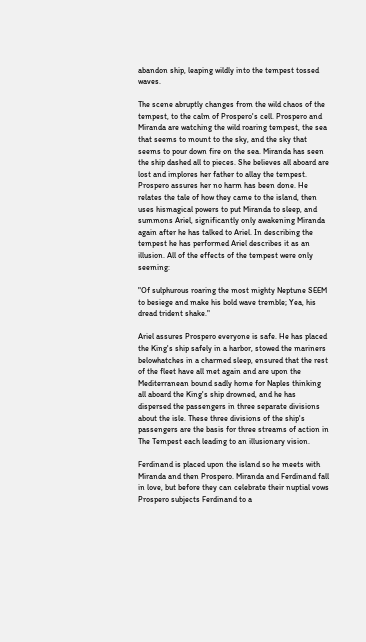abandon ship, leaping wildly into the tempest tossed waves.

The scene abruptly changes from the wild chaos of the tempest, to the calm of Prospero's cell. Prospero and Miranda are watching the wild roaring tempest, the sea that seems to mount to the sky, and the sky that seems to pour down fire on the sea. Miranda has seen the ship dashed all to pieces. She believes all aboard are lost and implores her father to allay the tempest. Prospero assures her no harm has been done. He relates the tale of how they came to the island, then uses hismagical powers to put Miranda to sleep, and summons Ariel, significantly only awakening Miranda again after he has talked to Ariel. In describing the tempest he has performed Ariel describes it as an illusion. All of the effects of the tempest were only seeming:

"Of sulphurous roaring the most mighty Neptune SEEM to besiege and make his bold wave tremble; Yea, his dread trident shake."

Ariel assures Prospero everyone is safe. He has placed the King's ship safely in a harbor, stowed the mariners belowhatches in a charmed sleep, ensured that the rest of the fleet have all met again and are upon the Mediterranean bound sadly home for Naples thinking all aboard the King's ship drowned, and he has dispersed the passengers in three separate divisions about the isle. These three divisions of the ship's passengers are the basis for three streams of action in The Tempest each leading to an illusionary vision.

Ferdinand is placed upon the island so he meets with Miranda and then Prospero. Miranda and Ferdinand fall in love, but before they can celebrate their nuptial vows Prospero subjects Ferdinand to a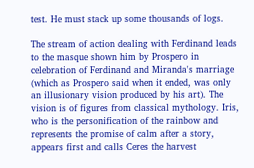test. He must stack up some thousands of logs.

The stream of action dealing with Ferdinand leads to the masque shown him by Prospero in celebration of Ferdinand and Miranda's marriage (which as Prospero said when it ended, was only an illusionary vision produced by his art). The vision is of figures from classical mythology. Iris, who is the personification of the rainbow and represents the promise of calm after a story, appears first and calls Ceres the harvest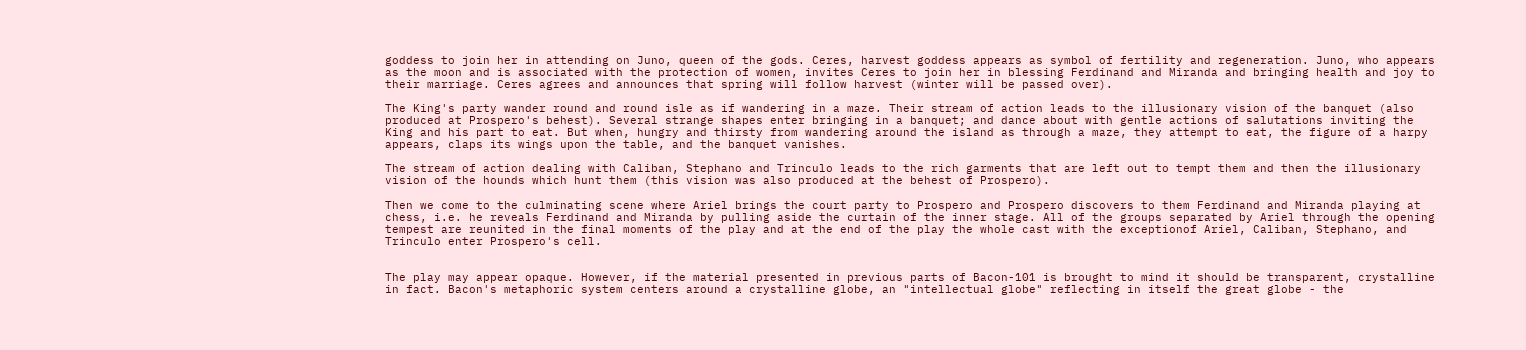goddess to join her in attending on Juno, queen of the gods. Ceres, harvest goddess appears as symbol of fertility and regeneration. Juno, who appears as the moon and is associated with the protection of women, invites Ceres to join her in blessing Ferdinand and Miranda and bringing health and joy to their marriage. Ceres agrees and announces that spring will follow harvest (winter will be passed over).

The King's party wander round and round isle as if wandering in a maze. Their stream of action leads to the illusionary vision of the banquet (also produced at Prospero's behest). Several strange shapes enter bringing in a banquet; and dance about with gentle actions of salutations inviting the King and his part to eat. But when, hungry and thirsty from wandering around the island as through a maze, they attempt to eat, the figure of a harpy appears, claps its wings upon the table, and the banquet vanishes.

The stream of action dealing with Caliban, Stephano and Trinculo leads to the rich garments that are left out to tempt them and then the illusionary vision of the hounds which hunt them (this vision was also produced at the behest of Prospero).

Then we come to the culminating scene where Ariel brings the court party to Prospero and Prospero discovers to them Ferdinand and Miranda playing at chess, i.e. he reveals Ferdinand and Miranda by pulling aside the curtain of the inner stage. All of the groups separated by Ariel through the opening tempest are reunited in the final moments of the play and at the end of the play the whole cast with the exceptionof Ariel, Caliban, Stephano, and Trinculo enter Prospero's cell.


The play may appear opaque. However, if the material presented in previous parts of Bacon-101 is brought to mind it should be transparent, crystalline in fact. Bacon's metaphoric system centers around a crystalline globe, an "intellectual globe" reflecting in itself the great globe - the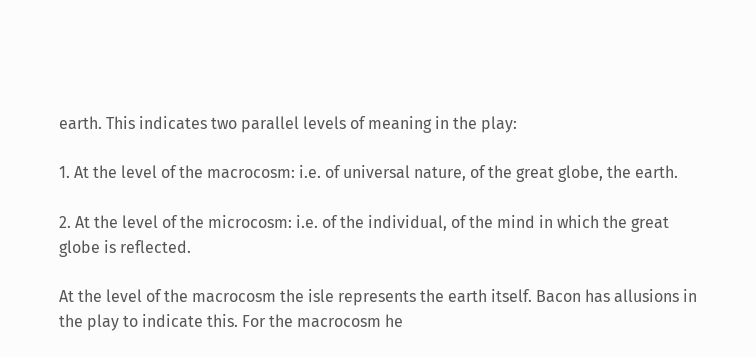earth. This indicates two parallel levels of meaning in the play:

1. At the level of the macrocosm: i.e. of universal nature, of the great globe, the earth.

2. At the level of the microcosm: i.e. of the individual, of the mind in which the great globe is reflected.

At the level of the macrocosm the isle represents the earth itself. Bacon has allusions in the play to indicate this. For the macrocosm he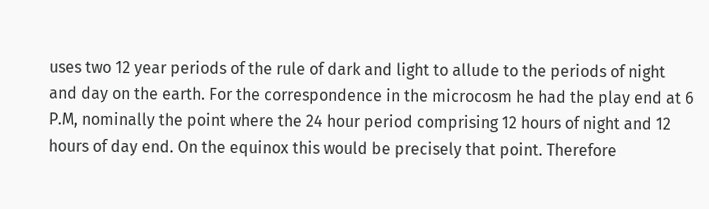uses two 12 year periods of the rule of dark and light to allude to the periods of night and day on the earth. For the correspondence in the microcosm he had the play end at 6 P.M, nominally the point where the 24 hour period comprising 12 hours of night and 12 hours of day end. On the equinox this would be precisely that point. Therefore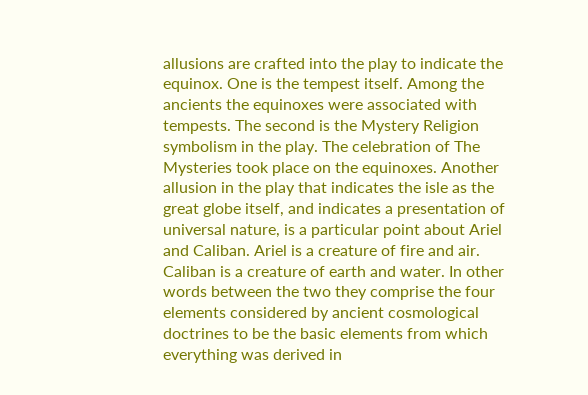allusions are crafted into the play to indicate the equinox. One is the tempest itself. Among the ancients the equinoxes were associated with tempests. The second is the Mystery Religion symbolism in the play. The celebration of The Mysteries took place on the equinoxes. Another allusion in the play that indicates the isle as the great globe itself, and indicates a presentation of universal nature, is a particular point about Ariel and Caliban. Ariel is a creature of fire and air. Caliban is a creature of earth and water. In other words between the two they comprise the four elements considered by ancient cosmological doctrines to be the basic elements from which everything was derived in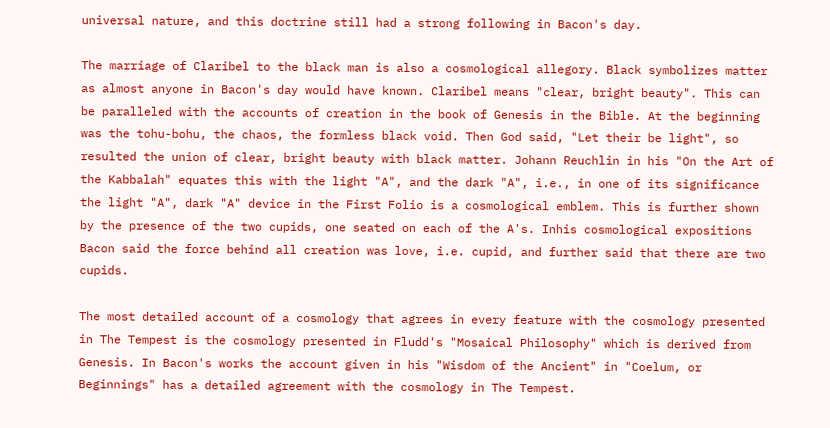universal nature, and this doctrine still had a strong following in Bacon's day.

The marriage of Claribel to the black man is also a cosmological allegory. Black symbolizes matter as almost anyone in Bacon's day would have known. Claribel means "clear, bright beauty". This can be paralleled with the accounts of creation in the book of Genesis in the Bible. At the beginning was the tohu-bohu, the chaos, the formless black void. Then God said, "Let their be light", so resulted the union of clear, bright beauty with black matter. Johann Reuchlin in his "On the Art of the Kabbalah" equates this with the light "A", and the dark "A", i.e., in one of its significance the light "A", dark "A" device in the First Folio is a cosmological emblem. This is further shown by the presence of the two cupids, one seated on each of the A's. Inhis cosmological expositions Bacon said the force behind all creation was love, i.e. cupid, and further said that there are two cupids.

The most detailed account of a cosmology that agrees in every feature with the cosmology presented in The Tempest is the cosmology presented in Fludd's "Mosaical Philosophy" which is derived from Genesis. In Bacon's works the account given in his "Wisdom of the Ancient" in "Coelum, or Beginnings" has a detailed agreement with the cosmology in The Tempest.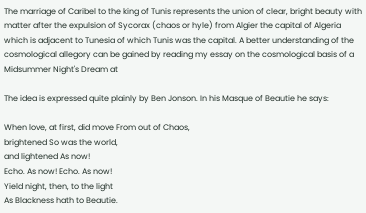The marriage of Caribel to the king of Tunis represents the union of clear, bright beauty with matter after the expulsion of Sycorax (chaos or hyle) from Algier the capital of Algeria which is adjacent to Tunesia of which Tunis was the capital. A better understanding of the cosmological allegory can be gained by reading my essay on the cosmological basis of a Midsummer Night's Dream at

The idea is expressed quite plainly by Ben Jonson. In his Masque of Beautie he says:

When love, at first, did move From out of Chaos,
brightened So was the world,
and lightened As now!
Echo. As now! Echo. As now!
Yield night, then, to the light
As Blackness hath to Beautie.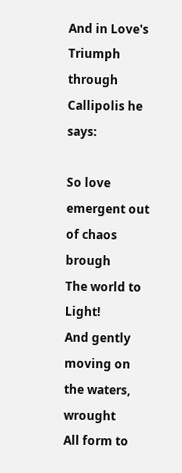And in Love's Triumph through Callipolis he says:

So love emergent out of chaos brough
The world to Light!
And gently moving on the waters, wrought
All form to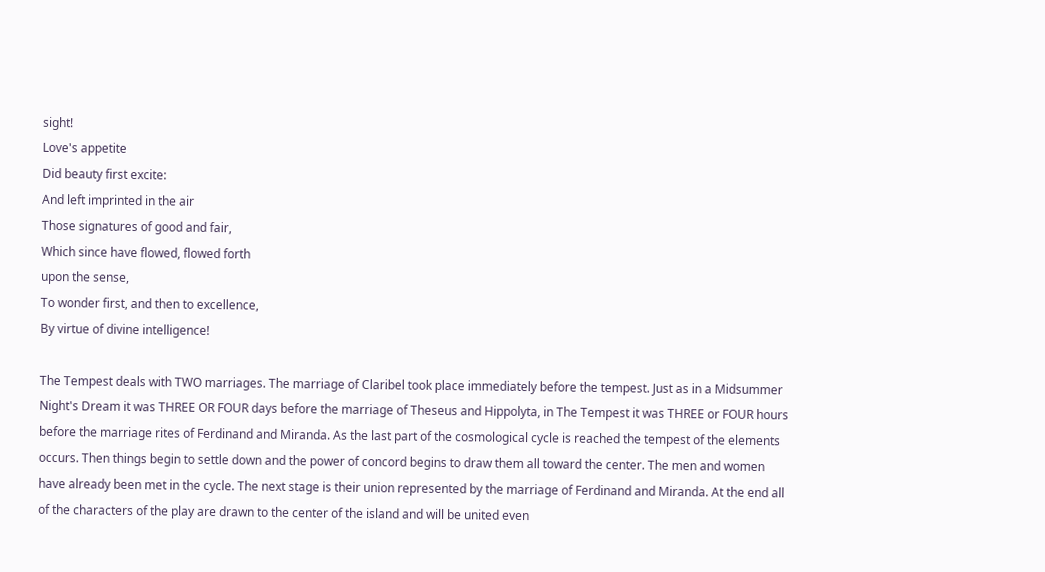sight!
Love's appetite
Did beauty first excite:
And left imprinted in the air
Those signatures of good and fair,
Which since have flowed, flowed forth
upon the sense,
To wonder first, and then to excellence,
By virtue of divine intelligence!

The Tempest deals with TWO marriages. The marriage of Claribel took place immediately before the tempest. Just as in a Midsummer Night's Dream it was THREE OR FOUR days before the marriage of Theseus and Hippolyta, in The Tempest it was THREE or FOUR hours before the marriage rites of Ferdinand and Miranda. As the last part of the cosmological cycle is reached the tempest of the elements occurs. Then things begin to settle down and the power of concord begins to draw them all toward the center. The men and women have already been met in the cycle. The next stage is their union represented by the marriage of Ferdinand and Miranda. At the end all of the characters of the play are drawn to the center of the island and will be united even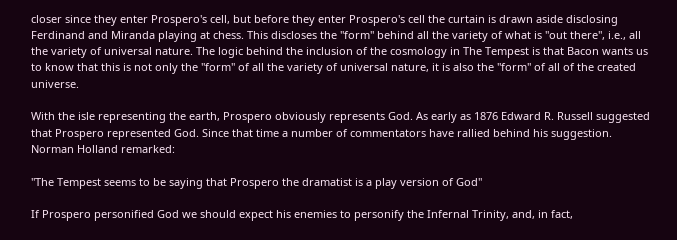closer since they enter Prospero's cell, but before they enter Prospero's cell the curtain is drawn aside disclosing Ferdinand and Miranda playing at chess. This discloses the "form" behind all the variety of what is "out there", i.e., all the variety of universal nature. The logic behind the inclusion of the cosmology in The Tempest is that Bacon wants us to know that this is not only the "form" of all the variety of universal nature, it is also the "form" of all of the created universe.

With the isle representing the earth, Prospero obviously represents God. As early as 1876 Edward R. Russell suggested that Prospero represented God. Since that time a number of commentators have rallied behind his suggestion. Norman Holland remarked:

"The Tempest seems to be saying that Prospero the dramatist is a play version of God"

If Prospero personified God we should expect his enemies to personify the Infernal Trinity, and, in fact,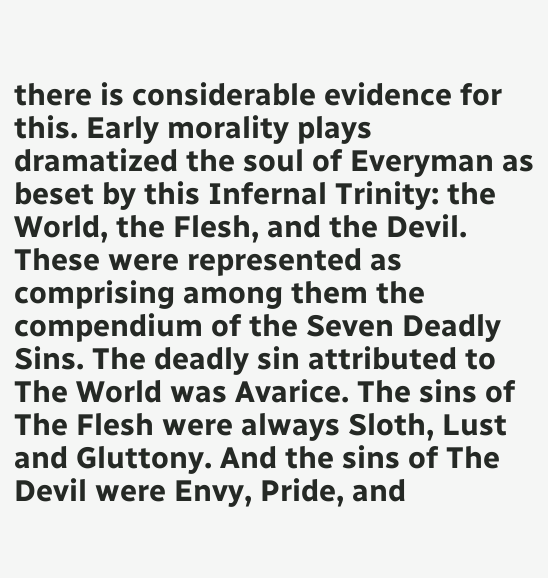there is considerable evidence for this. Early morality plays dramatized the soul of Everyman as beset by this Infernal Trinity: the World, the Flesh, and the Devil. These were represented as comprising among them the compendium of the Seven Deadly Sins. The deadly sin attributed to The World was Avarice. The sins of The Flesh were always Sloth, Lust and Gluttony. And the sins of The Devil were Envy, Pride, and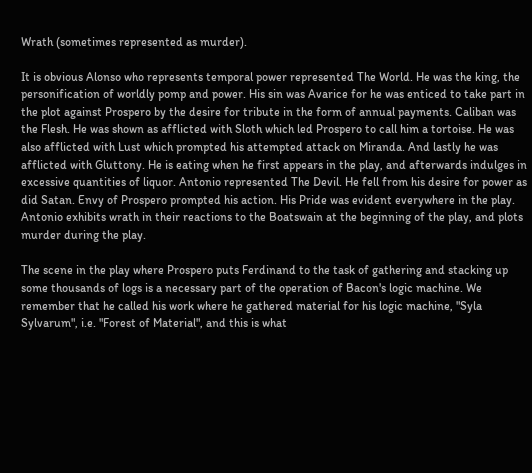Wrath (sometimes represented as murder).

It is obvious Alonso who represents temporal power represented The World. He was the king, the personification of worldly pomp and power. His sin was Avarice for he was enticed to take part in the plot against Prospero by the desire for tribute in the form of annual payments. Caliban was the Flesh. He was shown as afflicted with Sloth which led Prospero to call him a tortoise. He was also afflicted with Lust which prompted his attempted attack on Miranda. And lastly he was afflicted with Gluttony. He is eating when he first appears in the play, and afterwards indulges in excessive quantities of liquor. Antonio represented The Devil. He fell from his desire for power as did Satan. Envy of Prospero prompted his action. His Pride was evident everywhere in the play. Antonio exhibits wrath in their reactions to the Boatswain at the beginning of the play, and plots murder during the play.

The scene in the play where Prospero puts Ferdinand to the task of gathering and stacking up some thousands of logs is a necessary part of the operation of Bacon's logic machine. We remember that he called his work where he gathered material for his logic machine, "Syla Sylvarum", i.e. "Forest of Material", and this is what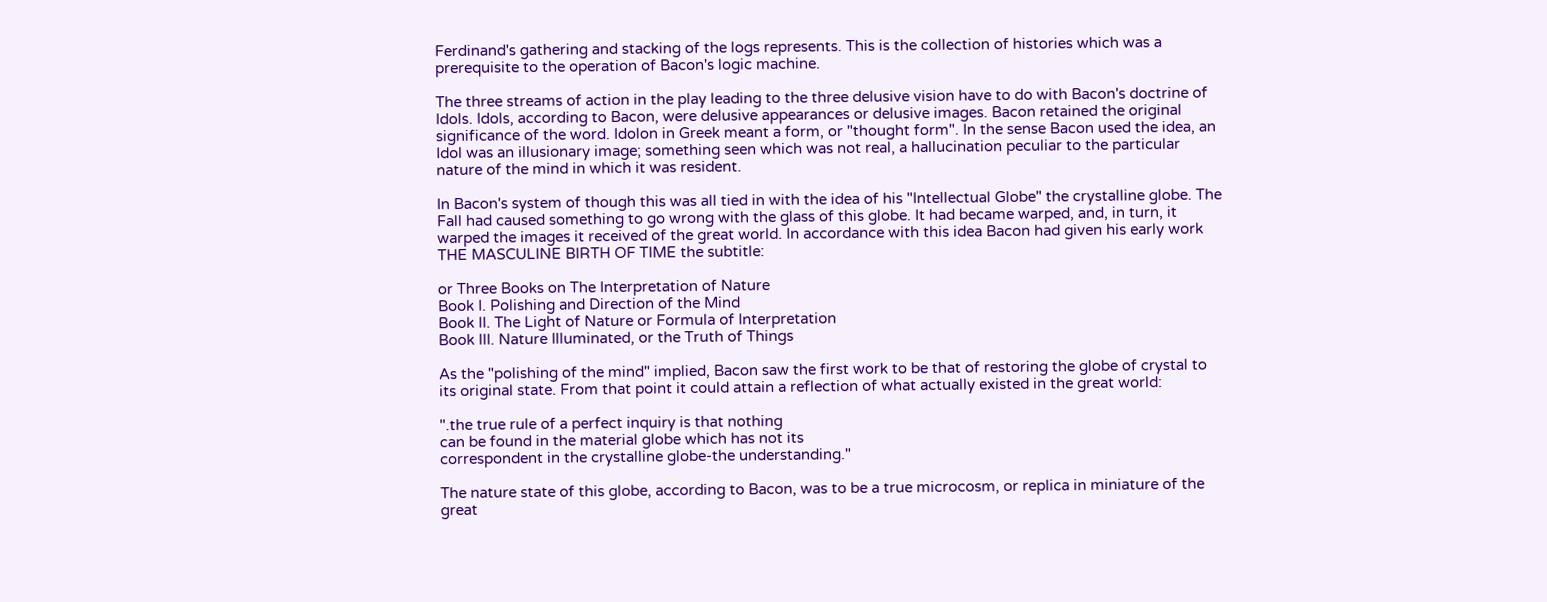Ferdinand's gathering and stacking of the logs represents. This is the collection of histories which was a prerequisite to the operation of Bacon's logic machine.

The three streams of action in the play leading to the three delusive vision have to do with Bacon's doctrine of Idols. Idols, according to Bacon, were delusive appearances or delusive images. Bacon retained the original significance of the word. Idolon in Greek meant a form, or "thought form". In the sense Bacon used the idea, an Idol was an illusionary image; something seen which was not real, a hallucination peculiar to the particular nature of the mind in which it was resident.

In Bacon's system of though this was all tied in with the idea of his "Intellectual Globe" the crystalline globe. The Fall had caused something to go wrong with the glass of this globe. It had became warped, and, in turn, it warped the images it received of the great world. In accordance with this idea Bacon had given his early work THE MASCULINE BIRTH OF TIME the subtitle:

or Three Books on The Interpretation of Nature
Book I. Polishing and Direction of the Mind
Book II. The Light of Nature or Formula of Interpretation
Book III. Nature Illuminated, or the Truth of Things

As the "polishing of the mind" implied, Bacon saw the first work to be that of restoring the globe of crystal to its original state. From that point it could attain a reflection of what actually existed in the great world:

".the true rule of a perfect inquiry is that nothing
can be found in the material globe which has not its
correspondent in the crystalline globe-the understanding."

The nature state of this globe, according to Bacon, was to be a true microcosm, or replica in miniature of the great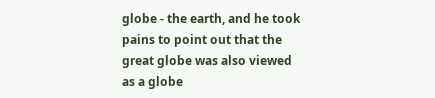globe - the earth, and he took pains to point out that the great globe was also viewed as a globe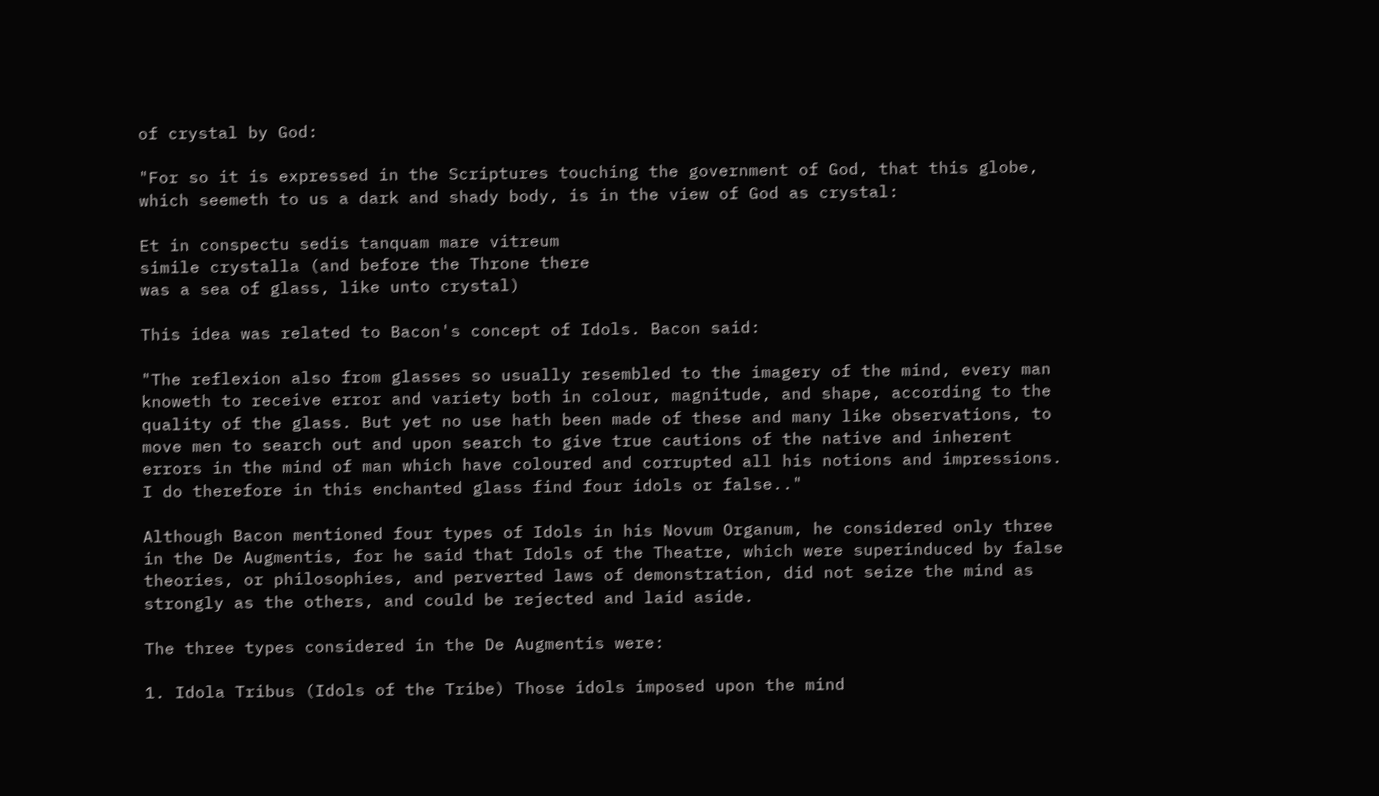of crystal by God:

"For so it is expressed in the Scriptures touching the government of God, that this globe, which seemeth to us a dark and shady body, is in the view of God as crystal:

Et in conspectu sedis tanquam mare vitreum
simile crystalla (and before the Throne there
was a sea of glass, like unto crystal)

This idea was related to Bacon's concept of Idols. Bacon said:

"The reflexion also from glasses so usually resembled to the imagery of the mind, every man knoweth to receive error and variety both in colour, magnitude, and shape, according to the quality of the glass. But yet no use hath been made of these and many like observations, to move men to search out and upon search to give true cautions of the native and inherent errors in the mind of man which have coloured and corrupted all his notions and impressions. I do therefore in this enchanted glass find four idols or false.."

Although Bacon mentioned four types of Idols in his Novum Organum, he considered only three in the De Augmentis, for he said that Idols of the Theatre, which were superinduced by false theories, or philosophies, and perverted laws of demonstration, did not seize the mind as strongly as the others, and could be rejected and laid aside.

The three types considered in the De Augmentis were:

1. Idola Tribus (Idols of the Tribe) Those idols imposed upon the mind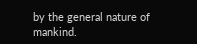by the general nature of mankind.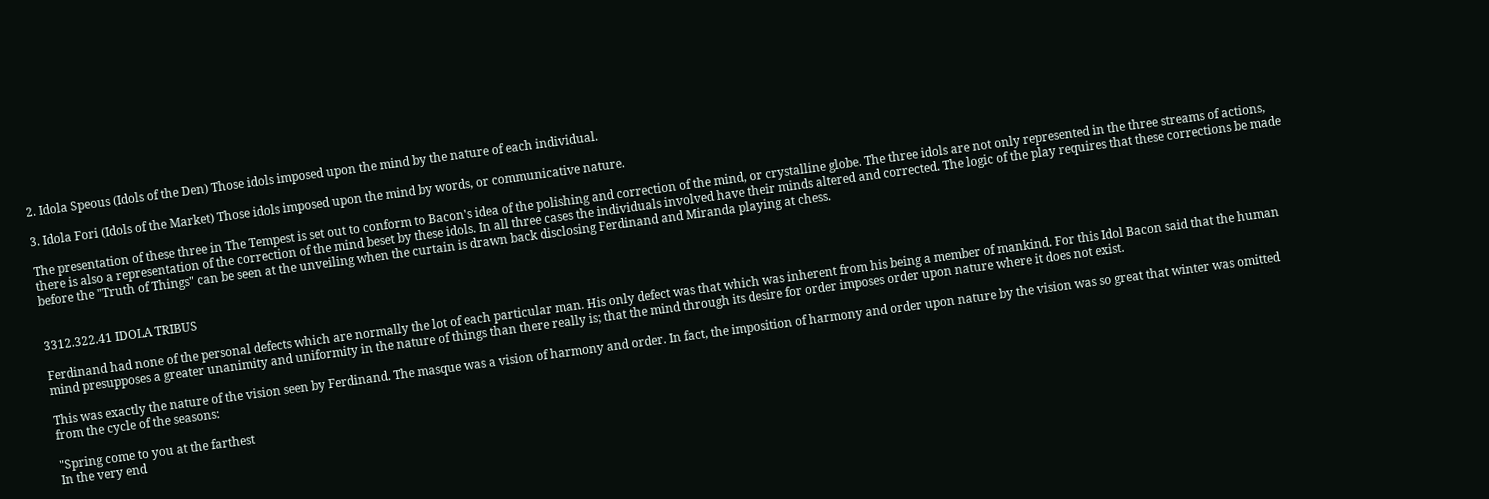2. Idola Speous (Idols of the Den) Those idols imposed upon the mind by the nature of each individual.

3. Idola Fori (Idols of the Market) Those idols imposed upon the mind by words, or communicative nature.

The presentation of these three in The Tempest is set out to conform to Bacon's idea of the polishing and correction of the mind, or crystalline globe. The three idols are not only represented in the three streams of actions, there is also a representation of the correction of the mind beset by these idols. In all three cases the individuals involved have their minds altered and corrected. The logic of the play requires that these corrections be made before the "Truth of Things" can be seen at the unveiling when the curtain is drawn back disclosing Ferdinand and Miranda playing at chess.


3312.322.41 IDOLA TRIBUS

Ferdinand had none of the personal defects which are normally the lot of each particular man. His only defect was that which was inherent from his being a member of mankind. For this Idol Bacon said that the human mind presupposes a greater unanimity and uniformity in the nature of things than there really is; that the mind through its desire for order imposes order upon nature where it does not exist.

This was exactly the nature of the vision seen by Ferdinand. The masque was a vision of harmony and order. In fact, the imposition of harmony and order upon nature by the vision was so great that winter was omitted from the cycle of the seasons:

"Spring come to you at the farthest
In the very end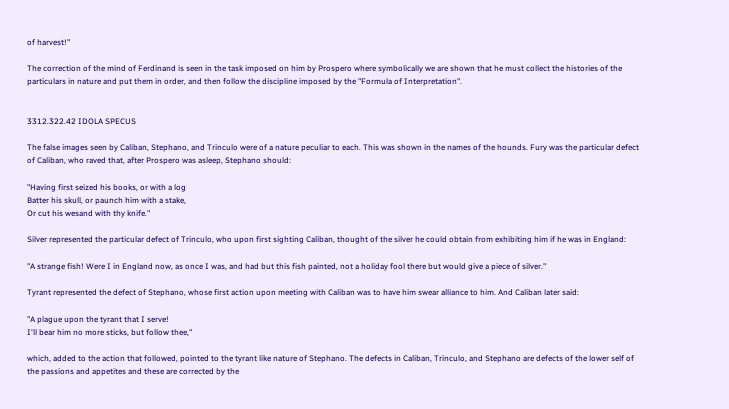of harvest!"

The correction of the mind of Ferdinand is seen in the task imposed on him by Prospero where symbolically we are shown that he must collect the histories of the particulars in nature and put them in order, and then follow the discipline imposed by the "Formula of Interpretation".


3312.322.42 IDOLA SPECUS

The false images seen by Caliban, Stephano, and Trinculo were of a nature peculiar to each. This was shown in the names of the hounds. Fury was the particular defect of Caliban, who raved that, after Prospero was asleep, Stephano should:

"Having first seized his books, or with a log
Batter his skull, or paunch him with a stake,
Or cut his wesand with thy knife."

Silver represented the particular defect of Trinculo, who upon first sighting Caliban, thought of the silver he could obtain from exhibiting him if he was in England:

"A strange fish! Were I in England now, as once I was, and had but this fish painted, not a holiday fool there but would give a piece of silver."

Tyrant represented the defect of Stephano, whose first action upon meeting with Caliban was to have him swear alliance to him. And Caliban later said:

"A plague upon the tyrant that I serve!
I'll bear him no more sticks, but follow thee,"

which, added to the action that followed, pointed to the tyrant like nature of Stephano. The defects in Caliban, Trinculo, and Stephano are defects of the lower self of the passions and appetites and these are corrected by the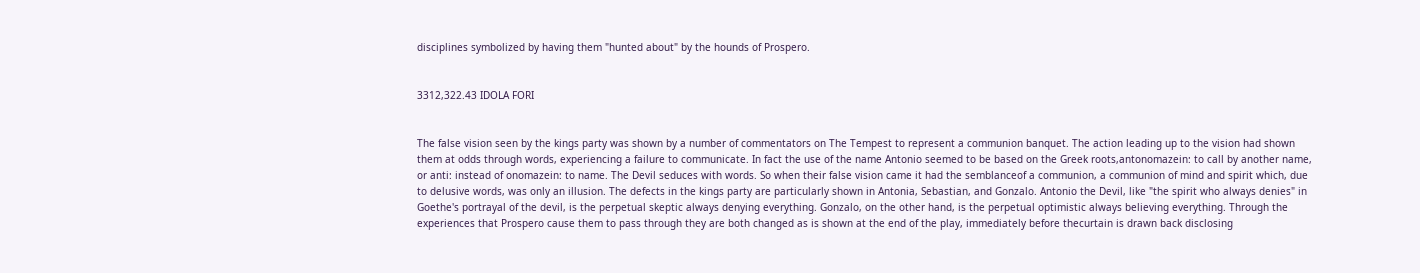disciplines symbolized by having them "hunted about" by the hounds of Prospero.


3312,322.43 IDOLA FORI


The false vision seen by the kings party was shown by a number of commentators on The Tempest to represent a communion banquet. The action leading up to the vision had shown them at odds through words, experiencing a failure to communicate. In fact the use of the name Antonio seemed to be based on the Greek roots,antonomazein: to call by another name, or anti: instead of onomazein: to name. The Devil seduces with words. So when their false vision came it had the semblanceof a communion, a communion of mind and spirit which, due to delusive words, was only an illusion. The defects in the kings party are particularly shown in Antonia, Sebastian, and Gonzalo. Antonio the Devil, like "the spirit who always denies" in Goethe's portrayal of the devil, is the perpetual skeptic always denying everything. Gonzalo, on the other hand, is the perpetual optimistic always believing everything. Through the experiences that Prospero cause them to pass through they are both changed as is shown at the end of the play, immediately before thecurtain is drawn back disclosing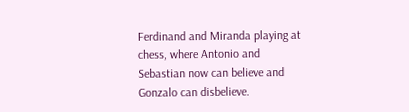Ferdinand and Miranda playing at chess, where Antonio and Sebastian now can believe and Gonzalo can disbelieve.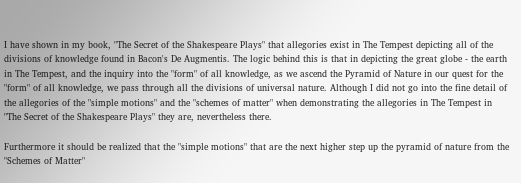I have shown in my book, "The Secret of the Shakespeare Plays" that allegories exist in The Tempest depicting all of the divisions of knowledge found in Bacon's De Augmentis. The logic behind this is that in depicting the great globe - the earth in The Tempest, and the inquiry into the "form" of all knowledge, as we ascend the Pyramid of Nature in our quest for the "form" of all knowledge, we pass through all the divisions of universal nature. Although I did not go into the fine detail of the allegories of the "simple motions" and the "schemes of matter" when demonstrating the allegories in The Tempest in "The Secret of the Shakespeare Plays" they are, nevertheless there.

Furthermore it should be realized that the "simple motions" that are the next higher step up the pyramid of nature from the "Schemes of Matter"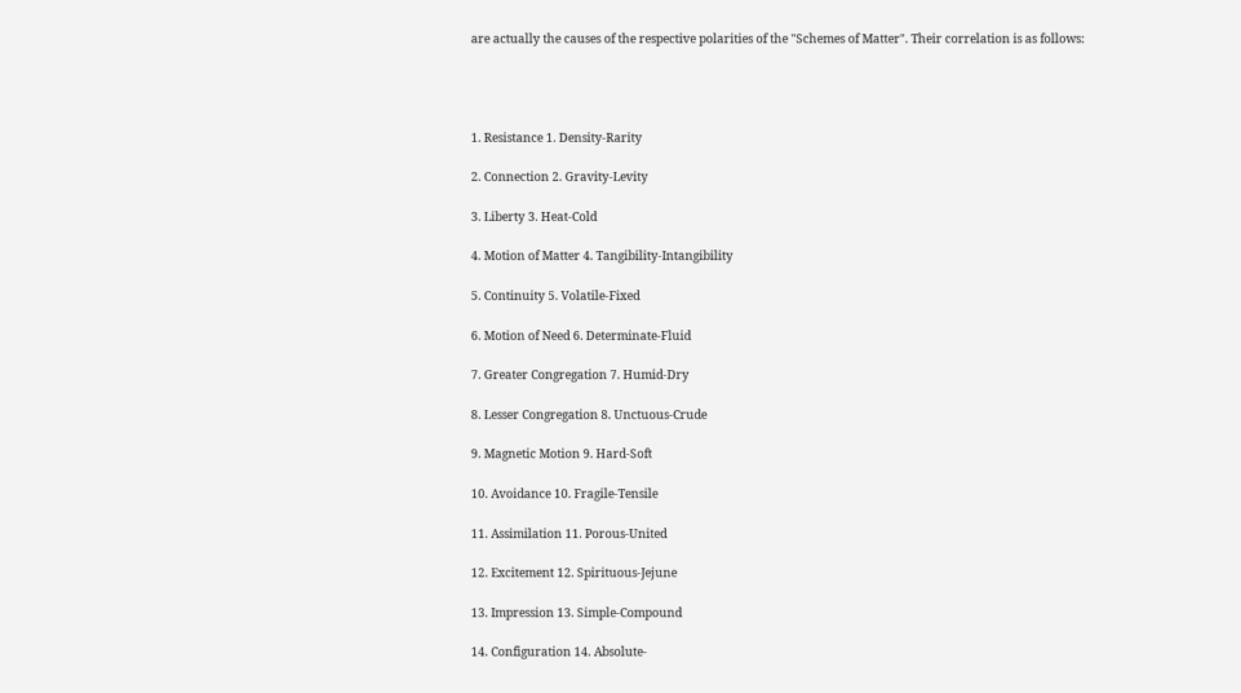are actually the causes of the respective polarities of the "Schemes of Matter". Their correlation is as follows:




1. Resistance 1. Density-Rarity

2. Connection 2. Gravity-Levity

3. Liberty 3. Heat-Cold

4. Motion of Matter 4. Tangibility-Intangibility

5. Continuity 5. Volatile-Fixed

6. Motion of Need 6. Determinate-Fluid

7. Greater Congregation 7. Humid-Dry

8. Lesser Congregation 8. Unctuous-Crude

9. Magnetic Motion 9. Hard-Soft

10. Avoidance 10. Fragile-Tensile

11. Assimilation 11. Porous-United

12. Excitement 12. Spirituous-Jejune

13. Impression 13. Simple-Compound

14. Configuration 14. Absolute-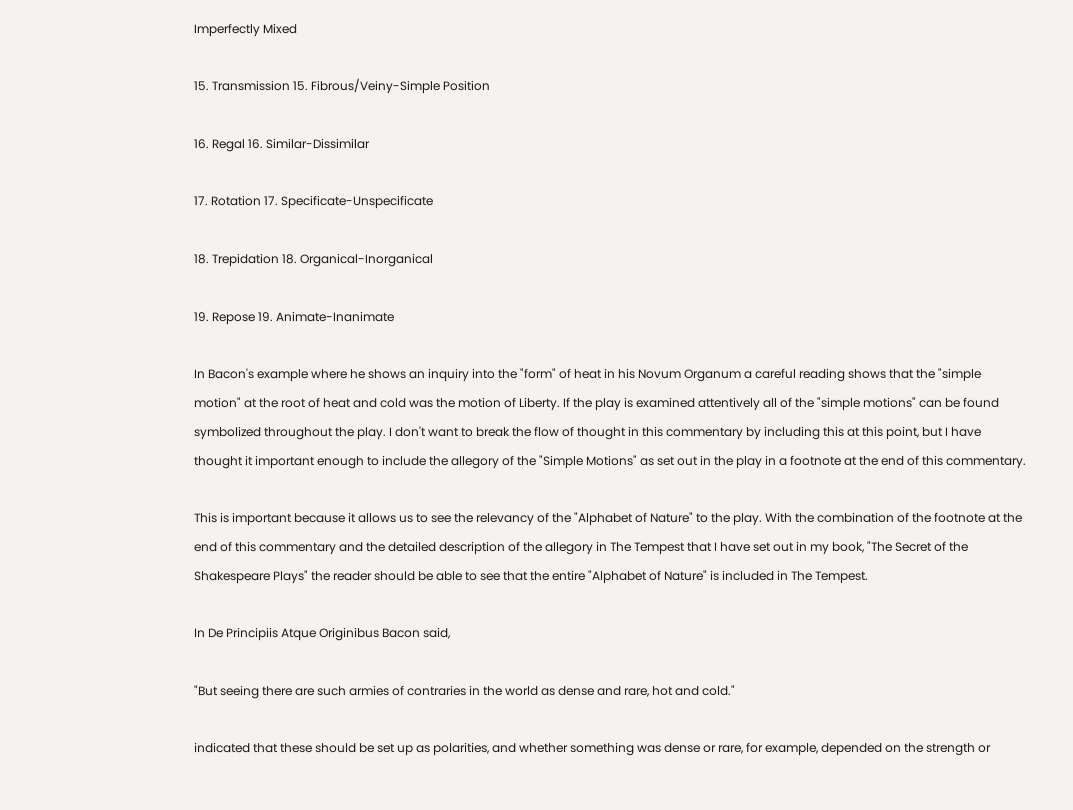Imperfectly Mixed

15. Transmission 15. Fibrous/Veiny-Simple Position

16. Regal 16. Similar-Dissimilar

17. Rotation 17. Specificate-Unspecificate

18. Trepidation 18. Organical-Inorganical

19. Repose 19. Animate-Inanimate

In Bacon's example where he shows an inquiry into the "form" of heat in his Novum Organum a careful reading shows that the "simple motion" at the root of heat and cold was the motion of Liberty. If the play is examined attentively all of the "simple motions" can be found symbolized throughout the play. I don't want to break the flow of thought in this commentary by including this at this point, but I have thought it important enough to include the allegory of the "Simple Motions" as set out in the play in a footnote at the end of this commentary.

This is important because it allows us to see the relevancy of the "Alphabet of Nature" to the play. With the combination of the footnote at the end of this commentary and the detailed description of the allegory in The Tempest that I have set out in my book, "The Secret of the Shakespeare Plays" the reader should be able to see that the entire "Alphabet of Nature" is included in The Tempest.

In De Principiis Atque Originibus Bacon said,

"But seeing there are such armies of contraries in the world as dense and rare, hot and cold."

indicated that these should be set up as polarities, and whether something was dense or rare, for example, depended on the strength or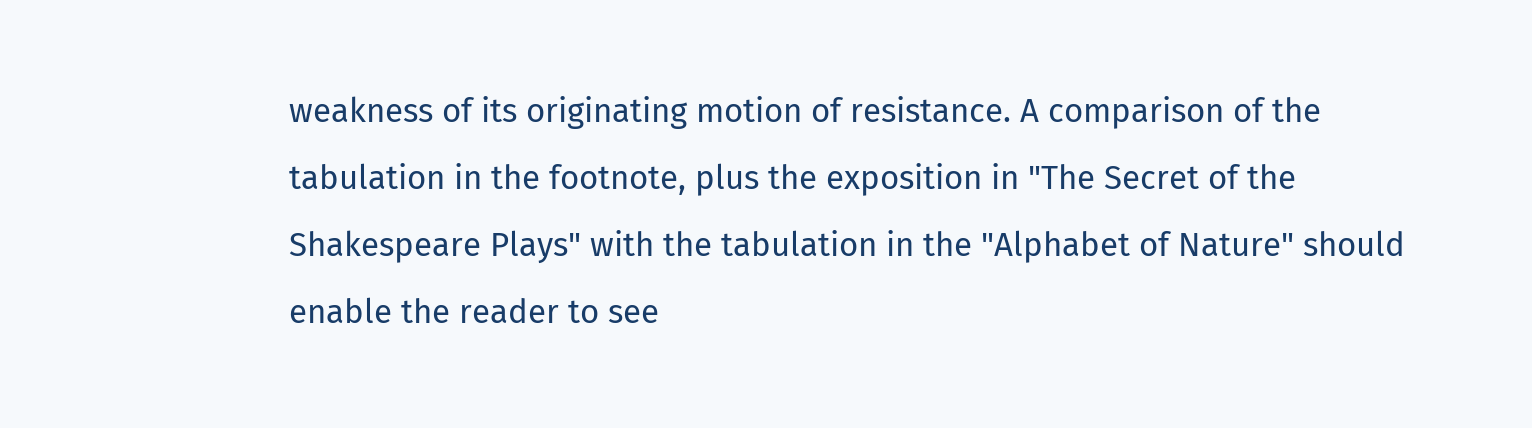weakness of its originating motion of resistance. A comparison of the tabulation in the footnote, plus the exposition in "The Secret of the Shakespeare Plays" with the tabulation in the "Alphabet of Nature" should enable the reader to see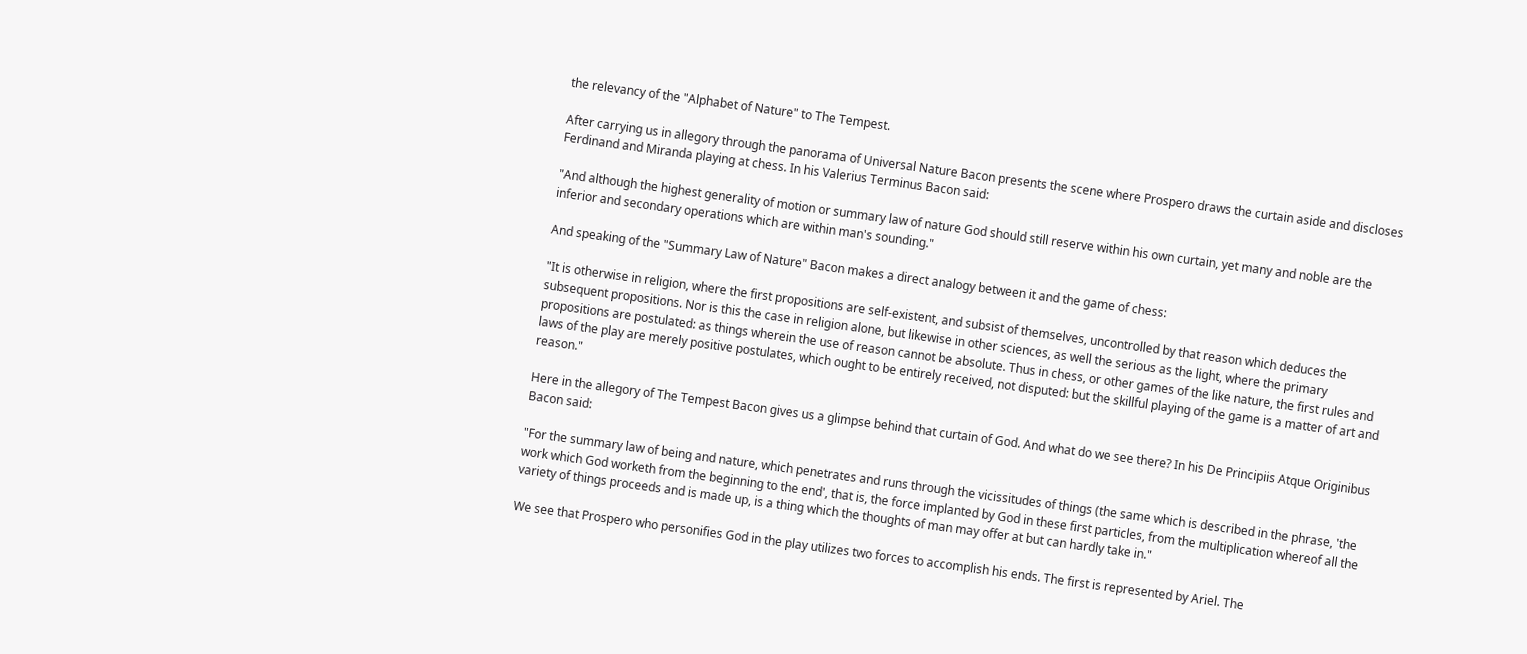the relevancy of the "Alphabet of Nature" to The Tempest.

After carrying us in allegory through the panorama of Universal Nature Bacon presents the scene where Prospero draws the curtain aside and discloses Ferdinand and Miranda playing at chess. In his Valerius Terminus Bacon said:

"And although the highest generality of motion or summary law of nature God should still reserve within his own curtain, yet many and noble are the inferior and secondary operations which are within man's sounding."

And speaking of the "Summary Law of Nature" Bacon makes a direct analogy between it and the game of chess:

"It is otherwise in religion, where the first propositions are self-existent, and subsist of themselves, uncontrolled by that reason which deduces the subsequent propositions. Nor is this the case in religion alone, but likewise in other sciences, as well the serious as the light, where the primary propositions are postulated: as things wherein the use of reason cannot be absolute. Thus in chess, or other games of the like nature, the first rules and laws of the play are merely positive postulates, which ought to be entirely received, not disputed: but the skillful playing of the game is a matter of art and reason."

Here in the allegory of The Tempest Bacon gives us a glimpse behind that curtain of God. And what do we see there? In his De Principiis Atque Originibus Bacon said:

"For the summary law of being and nature, which penetrates and runs through the vicissitudes of things (the same which is described in the phrase, 'the work which God worketh from the beginning to the end', that is, the force implanted by God in these first particles, from the multiplication whereof all the variety of things proceeds and is made up, is a thing which the thoughts of man may offer at but can hardly take in."

We see that Prospero who personifies God in the play utilizes two forces to accomplish his ends. The first is represented by Ariel. The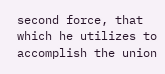second force, that which he utilizes to accomplish the union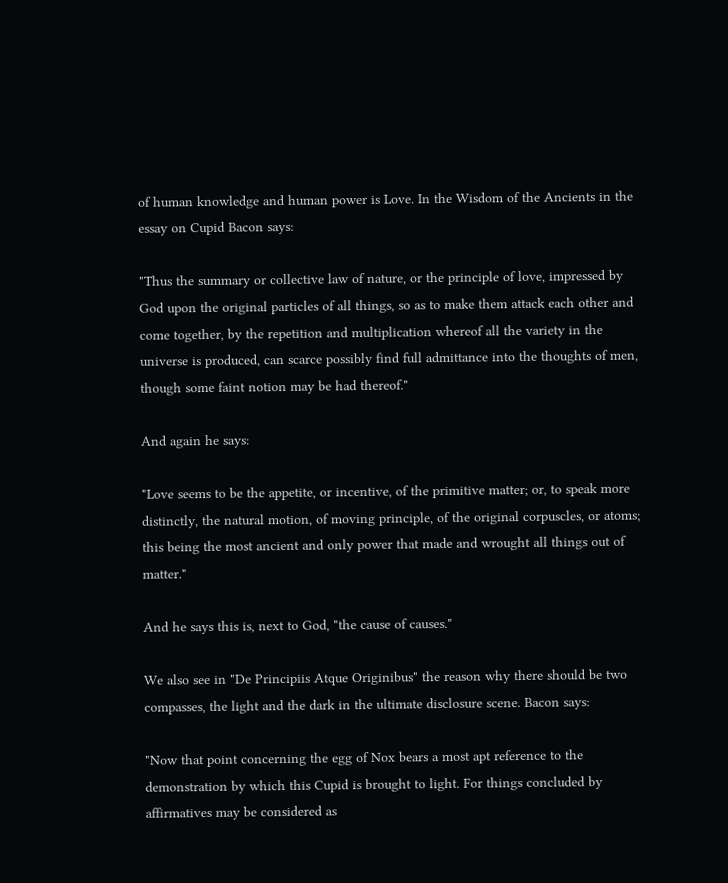of human knowledge and human power is Love. In the Wisdom of the Ancients in the essay on Cupid Bacon says:

"Thus the summary or collective law of nature, or the principle of love, impressed by God upon the original particles of all things, so as to make them attack each other and come together, by the repetition and multiplication whereof all the variety in the universe is produced, can scarce possibly find full admittance into the thoughts of men, though some faint notion may be had thereof."

And again he says:

"Love seems to be the appetite, or incentive, of the primitive matter; or, to speak more distinctly, the natural motion, of moving principle, of the original corpuscles, or atoms; this being the most ancient and only power that made and wrought all things out of matter."

And he says this is, next to God, "the cause of causes."

We also see in "De Principiis Atque Originibus" the reason why there should be two compasses, the light and the dark in the ultimate disclosure scene. Bacon says:

"Now that point concerning the egg of Nox bears a most apt reference to the demonstration by which this Cupid is brought to light. For things concluded by affirmatives may be considered as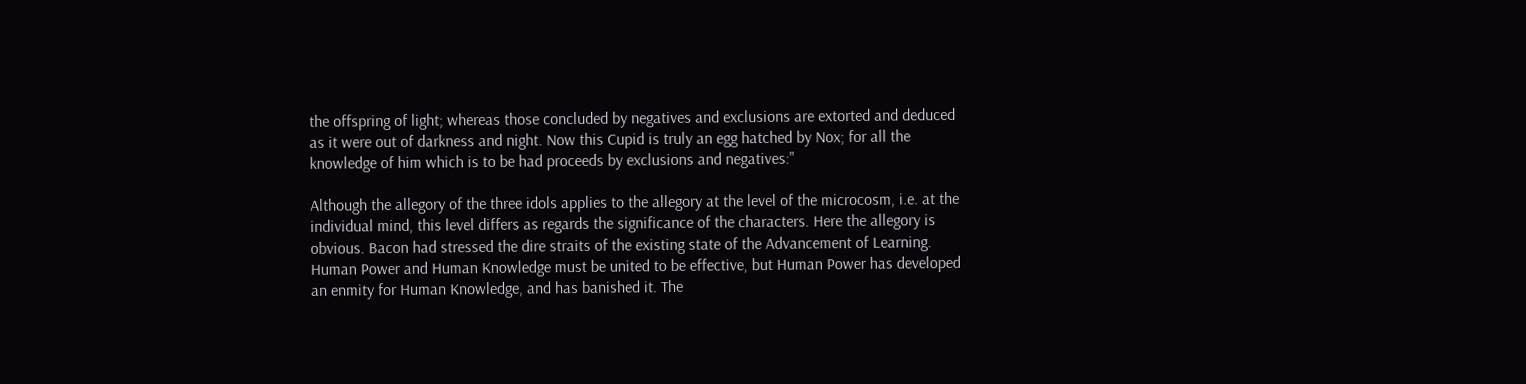the offspring of light; whereas those concluded by negatives and exclusions are extorted and deduced as it were out of darkness and night. Now this Cupid is truly an egg hatched by Nox; for all the knowledge of him which is to be had proceeds by exclusions and negatives:"

Although the allegory of the three idols applies to the allegory at the level of the microcosm, i.e. at the individual mind, this level differs as regards the significance of the characters. Here the allegory is obvious. Bacon had stressed the dire straits of the existing state of the Advancement of Learning. Human Power and Human Knowledge must be united to be effective, but Human Power has developed an enmity for Human Knowledge, and has banished it. The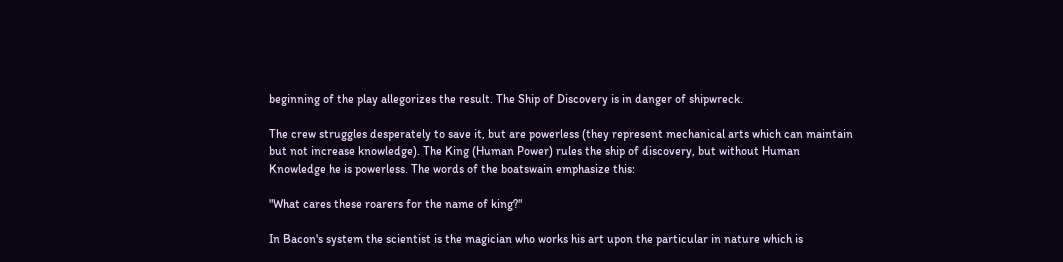beginning of the play allegorizes the result. The Ship of Discovery is in danger of shipwreck.

The crew struggles desperately to save it, but are powerless (they represent mechanical arts which can maintain but not increase knowledge). The King (Human Power) rules the ship of discovery, but without Human Knowledge he is powerless. The words of the boatswain emphasize this:

"What cares these roarers for the name of king?"

In Bacon's system the scientist is the magician who works his art upon the particular in nature which is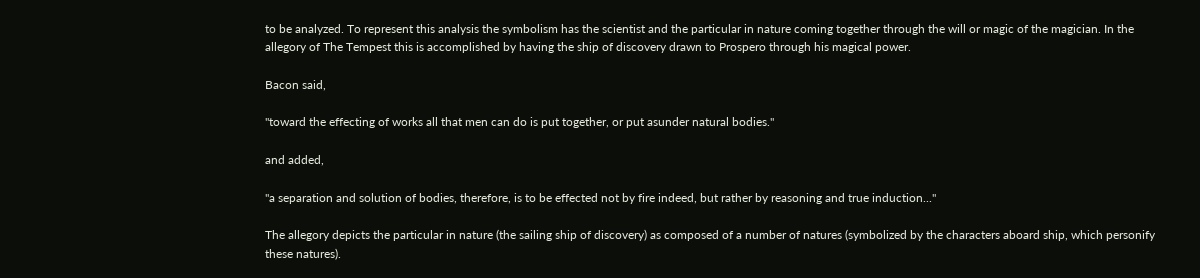to be analyzed. To represent this analysis the symbolism has the scientist and the particular in nature coming together through the will or magic of the magician. In the allegory of The Tempest this is accomplished by having the ship of discovery drawn to Prospero through his magical power.

Bacon said,

"toward the effecting of works all that men can do is put together, or put asunder natural bodies."

and added,

"a separation and solution of bodies, therefore, is to be effected not by fire indeed, but rather by reasoning and true induction..."

The allegory depicts the particular in nature (the sailing ship of discovery) as composed of a number of natures (symbolized by the characters aboard ship, which personify these natures).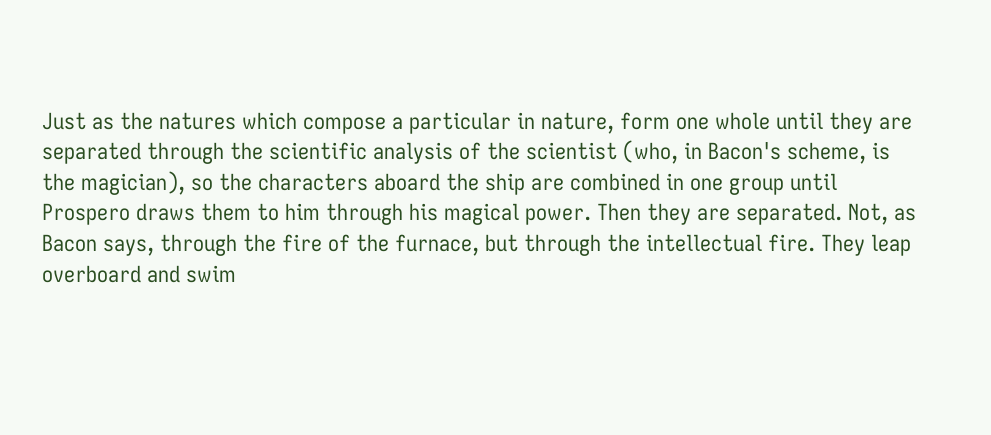Just as the natures which compose a particular in nature, form one whole until they are separated through the scientific analysis of the scientist (who, in Bacon's scheme, is the magician), so the characters aboard the ship are combined in one group until Prospero draws them to him through his magical power. Then they are separated. Not, as Bacon says, through the fire of the furnace, but through the intellectual fire. They leap overboard and swim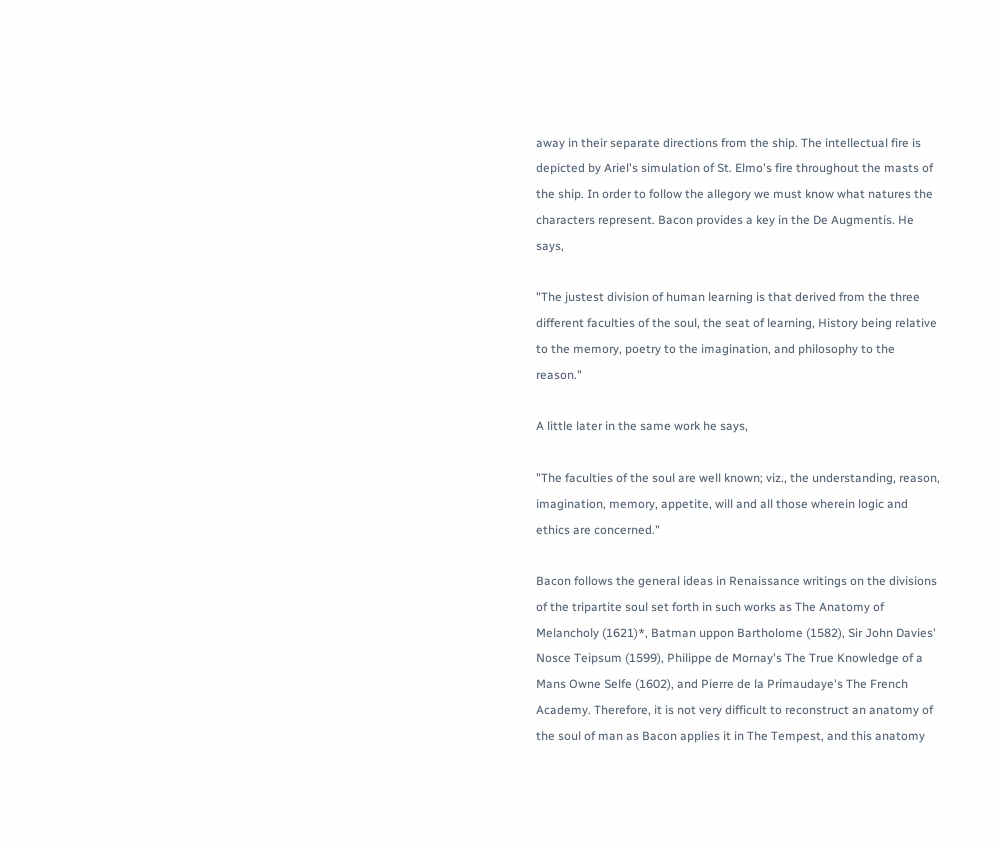away in their separate directions from the ship. The intellectual fire is depicted by Ariel's simulation of St. Elmo's fire throughout the masts of the ship. In order to follow the allegory we must know what natures the characters represent. Bacon provides a key in the De Augmentis. He says,

"The justest division of human learning is that derived from the three different faculties of the soul, the seat of learning, History being relative to the memory, poetry to the imagination, and philosophy to the reason."

A little later in the same work he says,

"The faculties of the soul are well known; viz., the understanding, reason, imagination, memory, appetite, will and all those wherein logic and ethics are concerned."

Bacon follows the general ideas in Renaissance writings on the divisions of the tripartite soul set forth in such works as The Anatomy of Melancholy (1621)*, Batman uppon Bartholome (1582), Sir John Davies' Nosce Teipsum (1599), Philippe de Mornay's The True Knowledge of a Mans Owne Selfe (1602), and Pierre de la Primaudaye's The French Academy. Therefore, it is not very difficult to reconstruct an anatomy of the soul of man as Bacon applies it in The Tempest, and this anatomy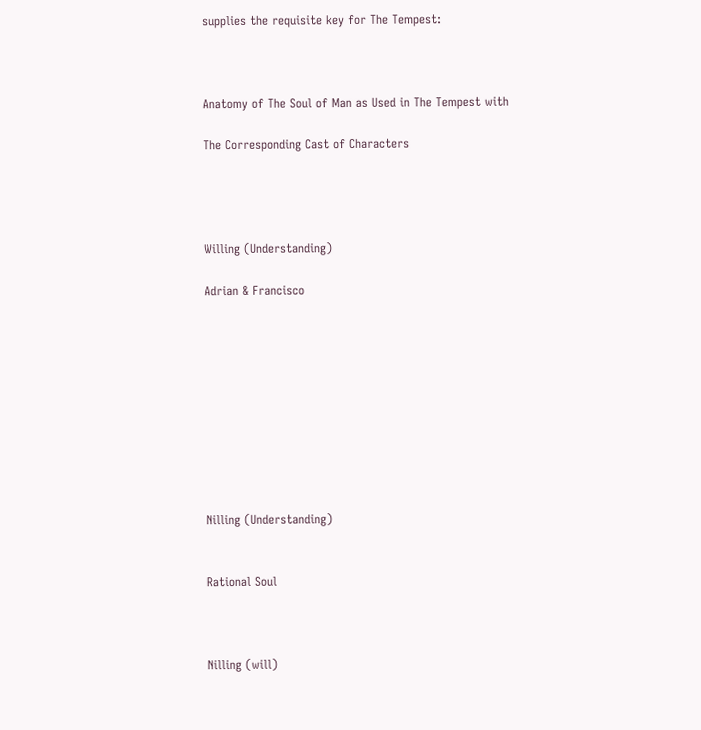supplies the requisite key for The Tempest:



Anatomy of The Soul of Man as Used in The Tempest with

The Corresponding Cast of Characters




Willing (Understanding)

Adrian & Francisco










Nilling (Understanding)


Rational Soul



Nilling (will)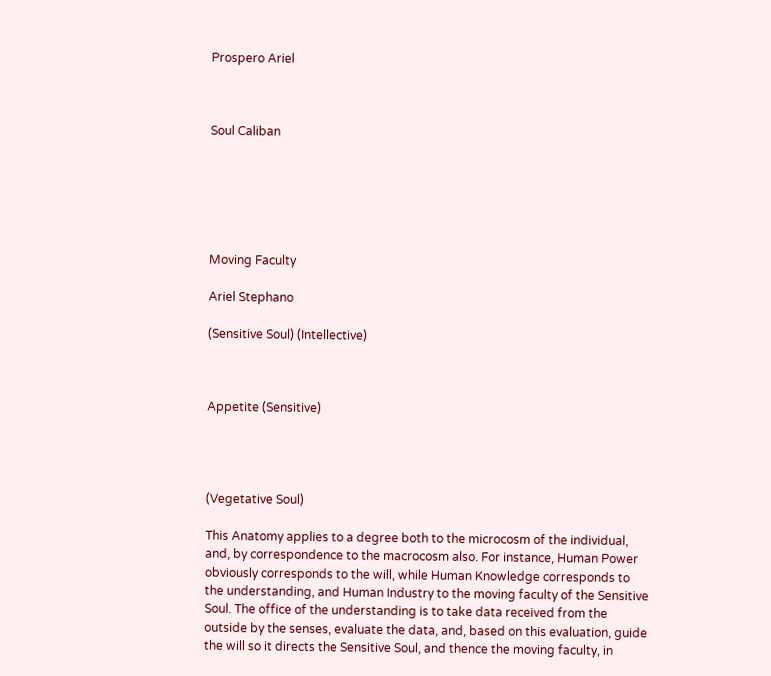Prospero Ariel



Soul Caliban






Moving Faculty

Ariel Stephano

(Sensitive Soul) (Intellective)



Appetite (Sensitive)




(Vegetative Soul)

This Anatomy applies to a degree both to the microcosm of the individual, and, by correspondence to the macrocosm also. For instance, Human Power obviously corresponds to the will, while Human Knowledge corresponds to the understanding, and Human Industry to the moving faculty of the Sensitive Soul. The office of the understanding is to take data received from the outside by the senses, evaluate the data, and, based on this evaluation, guide the will so it directs the Sensitive Soul, and thence the moving faculty, in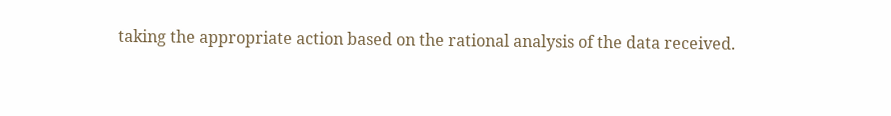taking the appropriate action based on the rational analysis of the data received.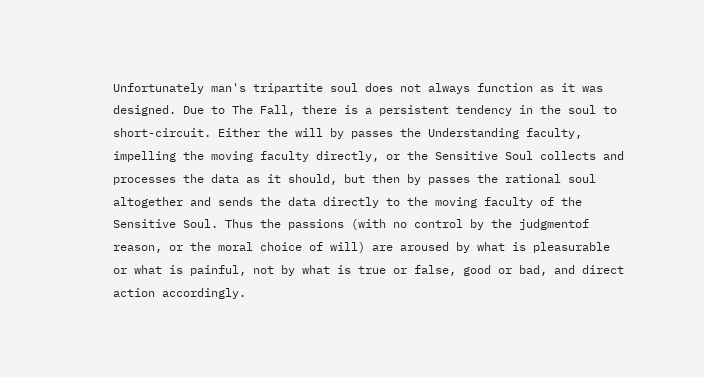Unfortunately man's tripartite soul does not always function as it was designed. Due to The Fall, there is a persistent tendency in the soul to short-circuit. Either the will by passes the Understanding faculty, impelling the moving faculty directly, or the Sensitive Soul collects and processes the data as it should, but then by passes the rational soul altogether and sends the data directly to the moving faculty of the Sensitive Soul. Thus the passions (with no control by the judgmentof reason, or the moral choice of will) are aroused by what is pleasurable or what is painful, not by what is true or false, good or bad, and direct action accordingly.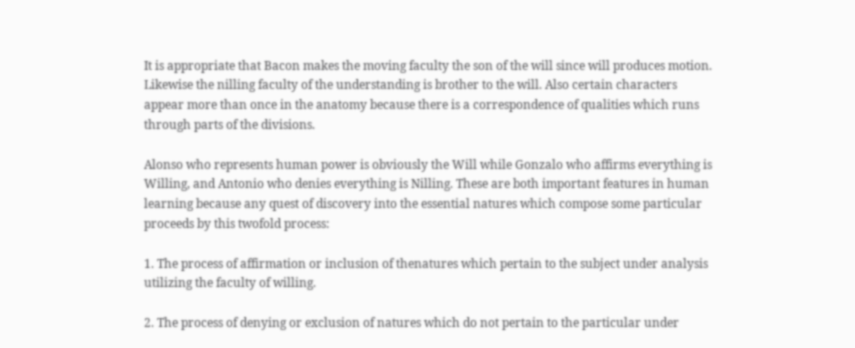It is appropriate that Bacon makes the moving faculty the son of the will since will produces motion. Likewise the nilling faculty of the understanding is brother to the will. Also certain characters appear more than once in the anatomy because there is a correspondence of qualities which runs through parts of the divisions.

Alonso who represents human power is obviously the Will while Gonzalo who affirms everything is Willing, and Antonio who denies everything is Nilling. These are both important features in human learning because any quest of discovery into the essential natures which compose some particular proceeds by this twofold process:

1. The process of affirmation or inclusion of thenatures which pertain to the subject under analysis utilizing the faculty of willing.

2. The process of denying or exclusion of natures which do not pertain to the particular under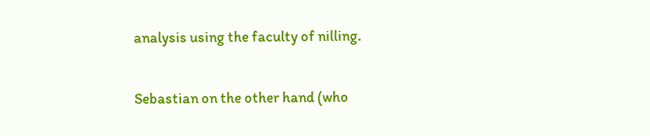analysis using the faculty of nilling.

Sebastian on the other hand (who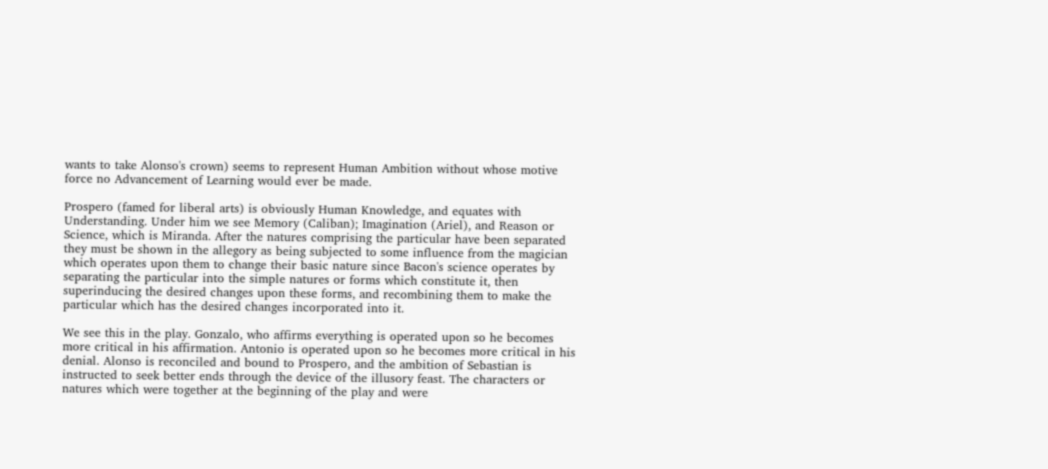wants to take Alonso's crown) seems to represent Human Ambition without whose motive force no Advancement of Learning would ever be made.

Prospero (famed for liberal arts) is obviously Human Knowledge, and equates with Understanding. Under him we see Memory (Caliban); Imagination (Ariel), and Reason or Science, which is Miranda. After the natures comprising the particular have been separated they must be shown in the allegory as being subjected to some influence from the magician which operates upon them to change their basic nature since Bacon's science operates by separating the particular into the simple natures or forms which constitute it, then superinducing the desired changes upon these forms, and recombining them to make the particular which has the desired changes incorporated into it.

We see this in the play. Gonzalo, who affirms everything is operated upon so he becomes more critical in his affirmation. Antonio is operated upon so he becomes more critical in his denial. Alonso is reconciled and bound to Prospero, and the ambition of Sebastian is instructed to seek better ends through the device of the illusory feast. The characters or natures which were together at the beginning of the play and were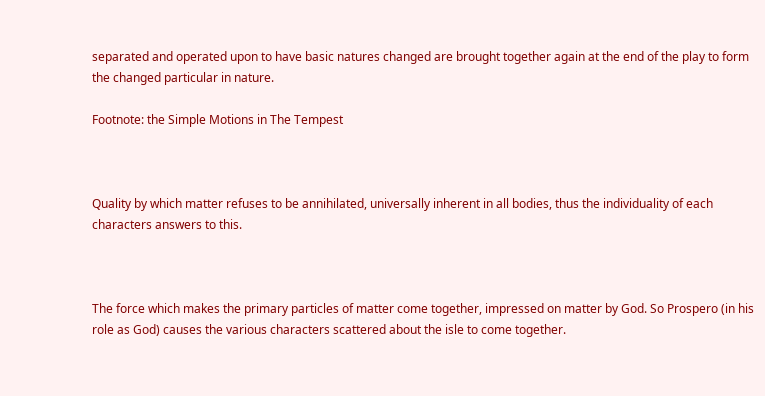separated and operated upon to have basic natures changed are brought together again at the end of the play to form the changed particular in nature.

Footnote: the Simple Motions in The Tempest



Quality by which matter refuses to be annihilated, universally inherent in all bodies, thus the individuality of each characters answers to this.



The force which makes the primary particles of matter come together, impressed on matter by God. So Prospero (in his role as God) causes the various characters scattered about the isle to come together.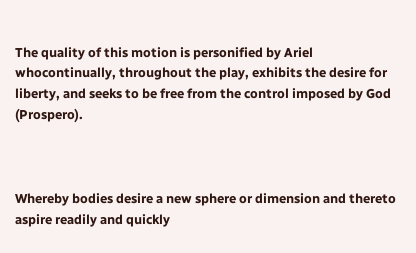The quality of this motion is personified by Ariel whocontinually, throughout the play, exhibits the desire for liberty, and seeks to be free from the control imposed by God (Prospero).



Whereby bodies desire a new sphere or dimension and thereto aspire readily and quickly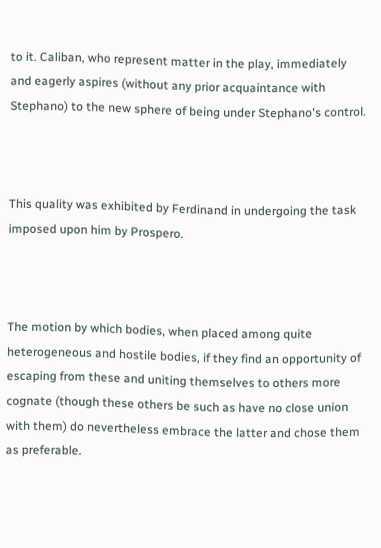to it. Caliban, who represent matter in the play, immediately and eagerly aspires (without any prior acquaintance with Stephano) to the new sphere of being under Stephano's control.



This quality was exhibited by Ferdinand in undergoing the task imposed upon him by Prospero.



The motion by which bodies, when placed among quite heterogeneous and hostile bodies, if they find an opportunity of escaping from these and uniting themselves to others more cognate (though these others be such as have no close union with them) do nevertheless embrace the latter and chose them as preferable.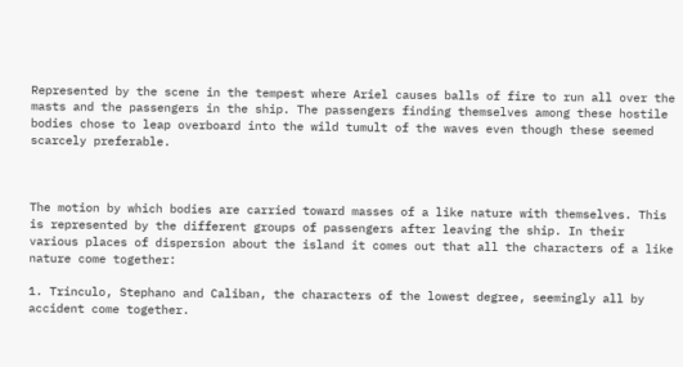Represented by the scene in the tempest where Ariel causes balls of fire to run all over the masts and the passengers in the ship. The passengers finding themselves among these hostile bodies chose to leap overboard into the wild tumult of the waves even though these seemed scarcely preferable.



The motion by which bodies are carried toward masses of a like nature with themselves. This is represented by the different groups of passengers after leaving the ship. In their various places of dispersion about the island it comes out that all the characters of a like nature come together:

1. Trinculo, Stephano and Caliban, the characters of the lowest degree, seemingly all by accident come together.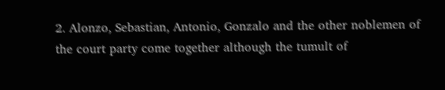2. Alonzo, Sebastian, Antonio, Gonzalo and the other noblemen of the court party come together although the tumult of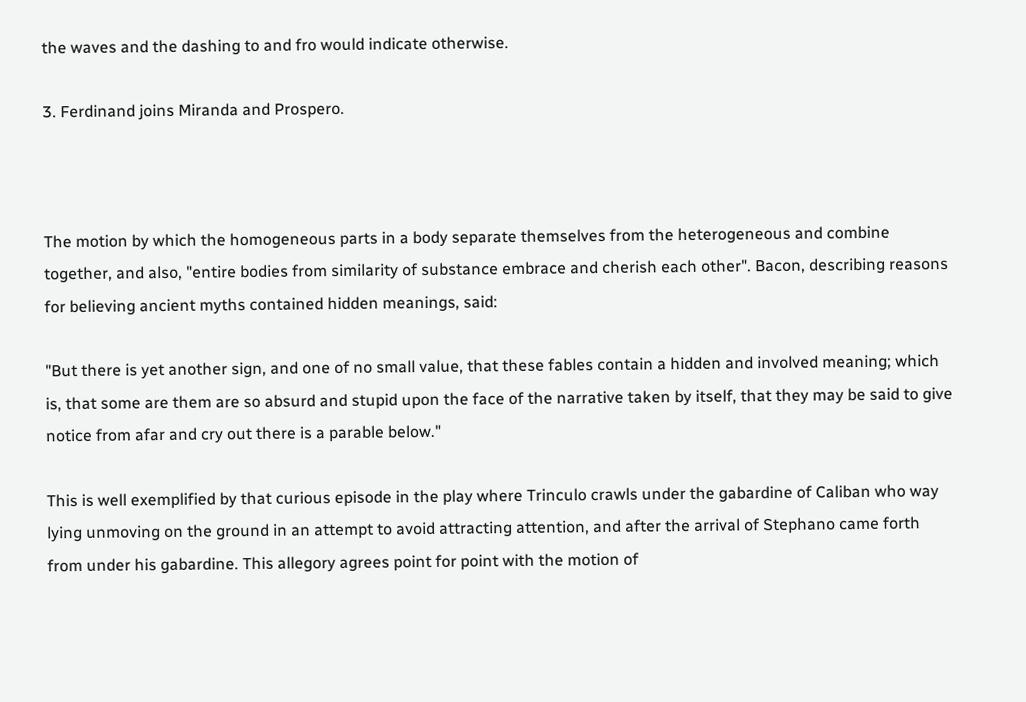the waves and the dashing to and fro would indicate otherwise.

3. Ferdinand joins Miranda and Prospero.



The motion by which the homogeneous parts in a body separate themselves from the heterogeneous and combine together, and also, "entire bodies from similarity of substance embrace and cherish each other". Bacon, describing reasons for believing ancient myths contained hidden meanings, said:

"But there is yet another sign, and one of no small value, that these fables contain a hidden and involved meaning; which is, that some are them are so absurd and stupid upon the face of the narrative taken by itself, that they may be said to give notice from afar and cry out there is a parable below."

This is well exemplified by that curious episode in the play where Trinculo crawls under the gabardine of Caliban who way lying unmoving on the ground in an attempt to avoid attracting attention, and after the arrival of Stephano came forth from under his gabardine. This allegory agrees point for point with the motion of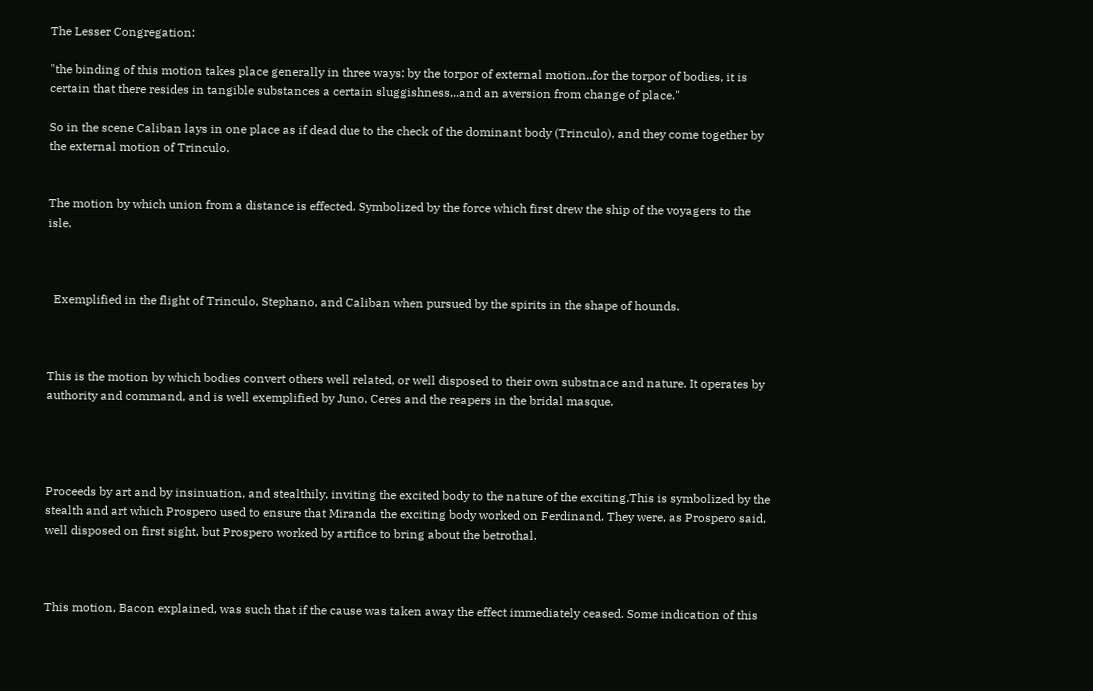The Lesser Congregation:

"the binding of this motion takes place generally in three ways: by the torpor of external motion..for the torpor of bodies, it is certain that there resides in tangible substances a certain sluggishness,..and an aversion from change of place."

So in the scene Caliban lays in one place as if dead due to the check of the dominant body (Trinculo), and they come together by the external motion of Trinculo.


The motion by which union from a distance is effected. Symbolized by the force which first drew the ship of the voyagers to the isle.



  Exemplified in the flight of Trinculo, Stephano, and Caliban when pursued by the spirits in the shape of hounds.



This is the motion by which bodies convert others well related, or well disposed to their own substnace and nature. It operates by authority and command, and is well exemplified by Juno, Ceres and the reapers in the bridal masque.




Proceeds by art and by insinuation, and stealthily, inviting the excited body to the nature of the exciting.This is symbolized by the stealth and art which Prospero used to ensure that Miranda the exciting body worked on Ferdinand. They were, as Prospero said, well disposed on first sight, but Prospero worked by artifice to bring about the betrothal.



This motion, Bacon explained, was such that if the cause was taken away the effect immediately ceased. Some indication of this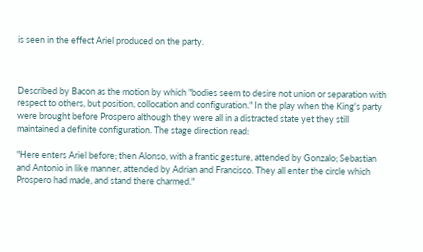is seen in the effect Ariel produced on the party.



Described by Bacon as the motion by which "bodies seem to desire not union or separation with respect to others, but position, collocation and configuration." In the play when the King's party were brought before Prospero although they were all in a distracted state yet they still maintained a definite configuration. The stage direction read:

"Here enters Ariel before; then Alonso, with a frantic gesture, attended by Gonzalo; Sebastian and Antonio in like manner, attended by Adrian and Francisco. They all enter the circle which Prospero had made, and stand there charmed."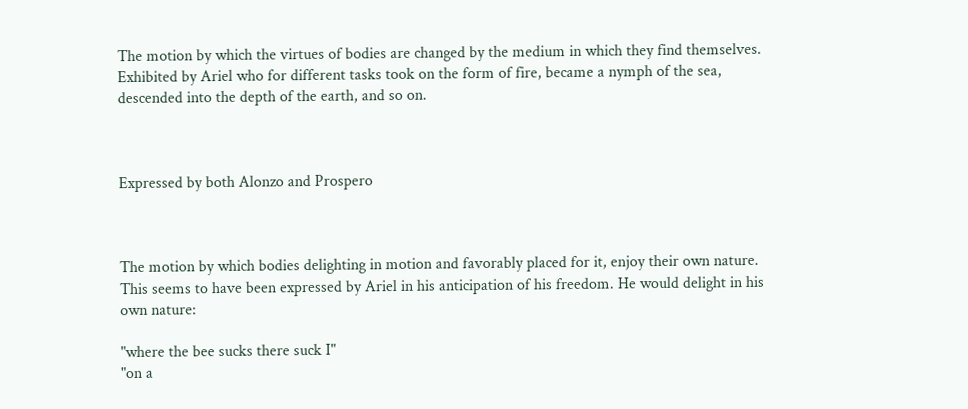The motion by which the virtues of bodies are changed by the medium in which they find themselves. Exhibited by Ariel who for different tasks took on the form of fire, became a nymph of the sea, descended into the depth of the earth, and so on.



Expressed by both Alonzo and Prospero



The motion by which bodies delighting in motion and favorably placed for it, enjoy their own nature. This seems to have been expressed by Ariel in his anticipation of his freedom. He would delight in his own nature:

"where the bee sucks there suck I"
"on a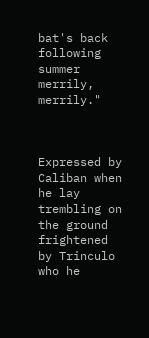bat's back following summer
merrily, merrily."



Expressed by Caliban when he lay trembling on the ground frightened by Trinculo who he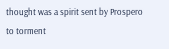thought was a spirit sent by Prospero to torment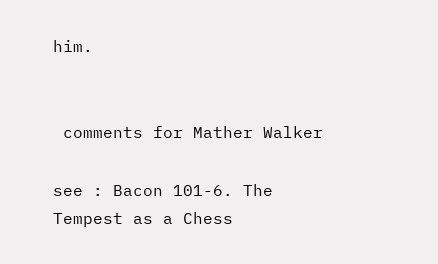him.


 comments for Mather Walker

see : Bacon 101-6. The Tempest as a Chess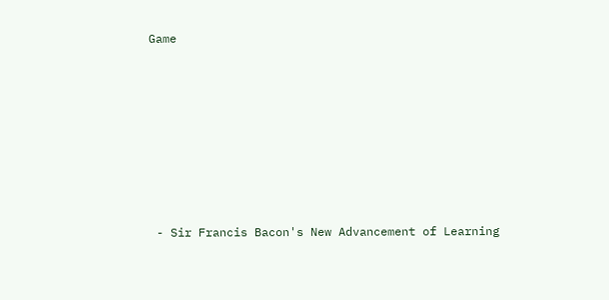Game








 - Sir Francis Bacon's New Advancement of Learning